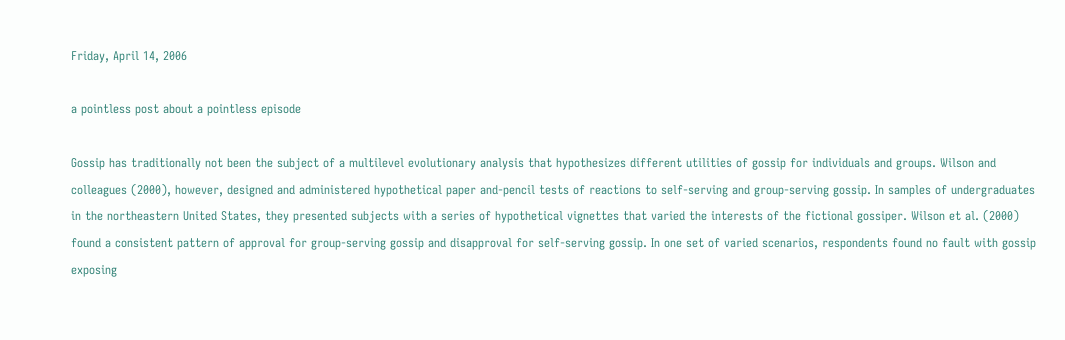Friday, April 14, 2006

a pointless post about a pointless episode

Gossip has traditionally not been the subject of a multilevel evolutionary analysis that hypothesizes different utilities of gossip for individuals and groups. Wilson and colleagues (2000), however, designed and administered hypothetical paper and-pencil tests of reactions to self-serving and group-serving gossip. In samples of undergraduates in the northeastern United States, they presented subjects with a series of hypothetical vignettes that varied the interests of the fictional gossiper. Wilson et al. (2000) found a consistent pattern of approval for group-serving gossip and disapproval for self-serving gossip. In one set of varied scenarios, respondents found no fault with gossip exposing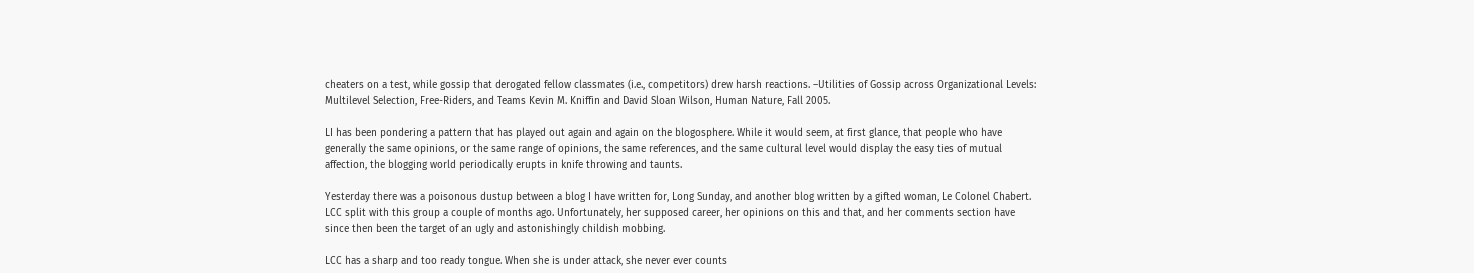cheaters on a test, while gossip that derogated fellow classmates (i.e., competitors) drew harsh reactions. –Utilities of Gossip across Organizational Levels: Multilevel Selection, Free-Riders, and Teams Kevin M. Kniffin and David Sloan Wilson, Human Nature, Fall 2005.

LI has been pondering a pattern that has played out again and again on the blogosphere. While it would seem, at first glance, that people who have generally the same opinions, or the same range of opinions, the same references, and the same cultural level would display the easy ties of mutual affection, the blogging world periodically erupts in knife throwing and taunts.

Yesterday there was a poisonous dustup between a blog I have written for, Long Sunday, and another blog written by a gifted woman, Le Colonel Chabert. LCC split with this group a couple of months ago. Unfortunately, her supposed career, her opinions on this and that, and her comments section have since then been the target of an ugly and astonishingly childish mobbing.

LCC has a sharp and too ready tongue. When she is under attack, she never ever counts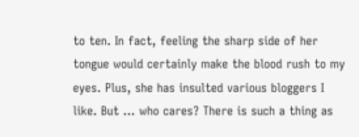to ten. In fact, feeling the sharp side of her tongue would certainly make the blood rush to my eyes. Plus, she has insulted various bloggers I like. But … who cares? There is such a thing as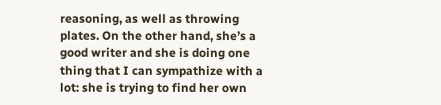reasoning, as well as throwing plates. On the other hand, she’s a good writer and she is doing one thing that I can sympathize with a lot: she is trying to find her own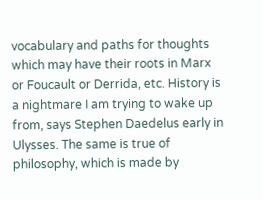vocabulary and paths for thoughts which may have their roots in Marx or Foucault or Derrida, etc. History is a nightmare I am trying to wake up from, says Stephen Daedelus early in Ulysses. The same is true of philosophy, which is made by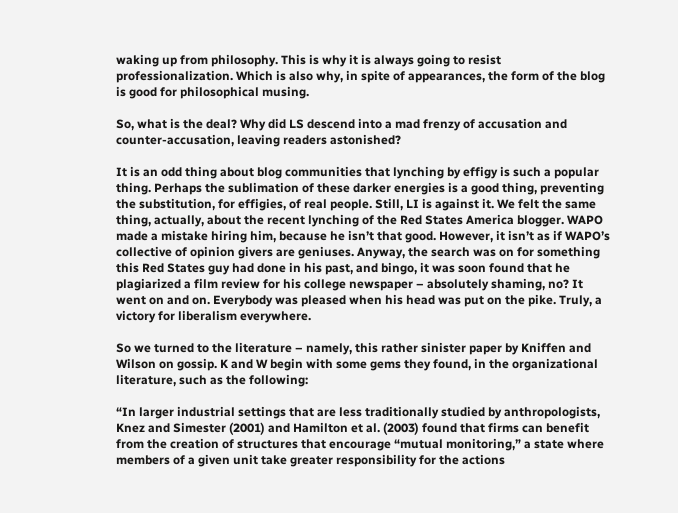waking up from philosophy. This is why it is always going to resist professionalization. Which is also why, in spite of appearances, the form of the blog is good for philosophical musing.

So, what is the deal? Why did LS descend into a mad frenzy of accusation and counter-accusation, leaving readers astonished?

It is an odd thing about blog communities that lynching by effigy is such a popular thing. Perhaps the sublimation of these darker energies is a good thing, preventing the substitution, for effigies, of real people. Still, LI is against it. We felt the same thing, actually, about the recent lynching of the Red States America blogger. WAPO made a mistake hiring him, because he isn’t that good. However, it isn’t as if WAPO’s collective of opinion givers are geniuses. Anyway, the search was on for something this Red States guy had done in his past, and bingo, it was soon found that he plagiarized a film review for his college newspaper – absolutely shaming, no? It went on and on. Everybody was pleased when his head was put on the pike. Truly, a victory for liberalism everywhere.

So we turned to the literature – namely, this rather sinister paper by Kniffen and Wilson on gossip. K and W begin with some gems they found, in the organizational literature, such as the following:

“In larger industrial settings that are less traditionally studied by anthropologists, Knez and Simester (2001) and Hamilton et al. (2003) found that firms can benefit from the creation of structures that encourage “mutual monitoring,” a state where members of a given unit take greater responsibility for the actions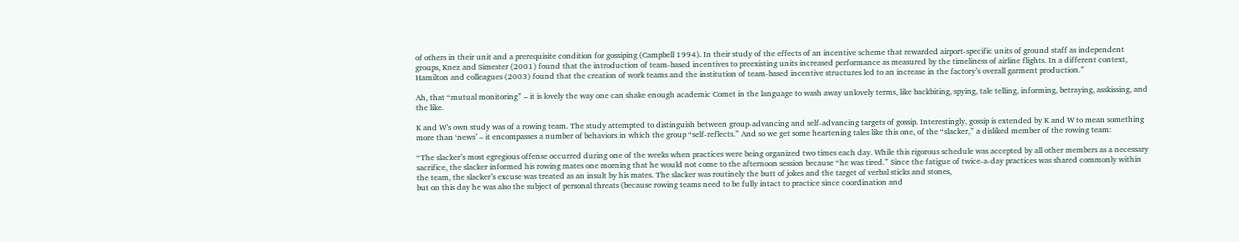of others in their unit and a prerequisite condition for gossiping (Campbell 1994). In their study of the effects of an incentive scheme that rewarded airport-specific units of ground staff as independent groups, Knez and Simester (2001) found that the introduction of team-based incentives to preexisting units increased performance as measured by the timeliness of airline flights. In a different context, Hamilton and colleagues (2003) found that the creation of work teams and the institution of team-based incentive structures led to an increase in the factory’s overall garment production.”

Ah, that “mutual monitoring” – it is lovely the way one can shake enough academic Comet in the language to wash away unlovely terms, like backbiting, spying, tale telling, informing, betraying, asskissing, and the like.

K and W’s own study was of a rowing team. The study attempted to distinguish between group-advancing and self-advancing targets of gossip. Interestingly, gossip is extended by K and W to mean something more than ‘news’ – it encompasses a number of behaviors in which the group “self-reflects.” And so we get some heartening tales like this one, of the “slacker,” a disliked member of the rowing team:

“The slacker’s most egregious offense occurred during one of the weeks when practices were being organized two times each day. While this rigorous schedule was accepted by all other members as a necessary sacrifice, the slacker informed his rowing mates one morning that he would not come to the afternoon session because “he was tired.” Since the fatigue of twice-a-day practices was shared commonly within the team, the slacker’s excuse was treated as an insult by his mates. The slacker was routinely the butt of jokes and the target of verbal sticks and stones,
but on this day he was also the subject of personal threats (because rowing teams need to be fully intact to practice since coordination and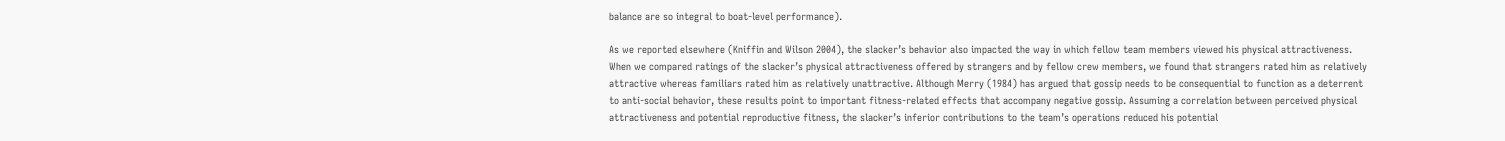balance are so integral to boat-level performance).

As we reported elsewhere (Kniffin and Wilson 2004), the slacker’s behavior also impacted the way in which fellow team members viewed his physical attractiveness. When we compared ratings of the slacker’s physical attractiveness offered by strangers and by fellow crew members, we found that strangers rated him as relatively attractive whereas familiars rated him as relatively unattractive. Although Merry (1984) has argued that gossip needs to be consequential to function as a deterrent to anti-social behavior, these results point to important fitness-related effects that accompany negative gossip. Assuming a correlation between perceived physical attractiveness and potential reproductive fitness, the slacker’s inferior contributions to the team’s operations reduced his potential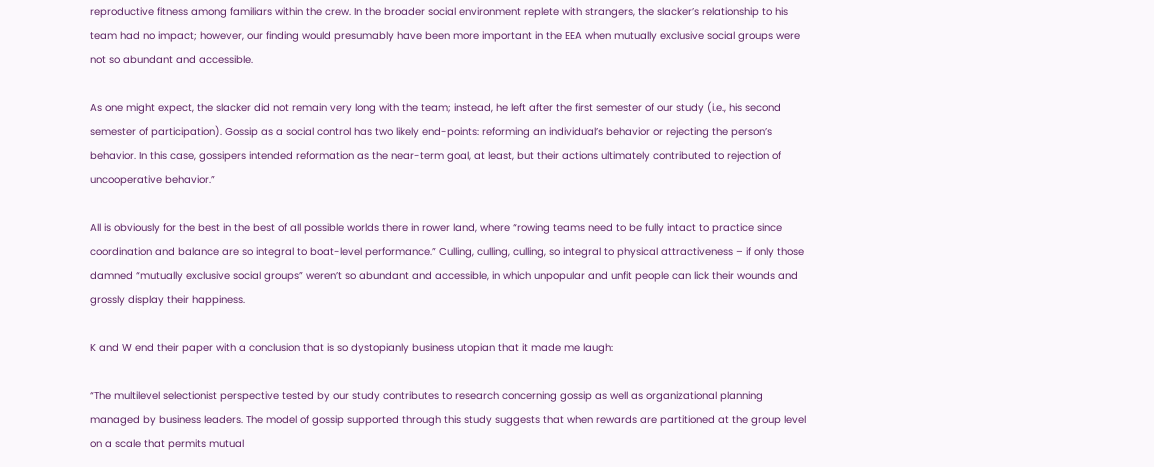reproductive fitness among familiars within the crew. In the broader social environment replete with strangers, the slacker’s relationship to his team had no impact; however, our finding would presumably have been more important in the EEA when mutually exclusive social groups were not so abundant and accessible.

As one might expect, the slacker did not remain very long with the team; instead, he left after the first semester of our study (i.e., his second semester of participation). Gossip as a social control has two likely end-points: reforming an individual’s behavior or rejecting the person’s behavior. In this case, gossipers intended reformation as the near-term goal, at least, but their actions ultimately contributed to rejection of uncooperative behavior.”

All is obviously for the best in the best of all possible worlds there in rower land, where “rowing teams need to be fully intact to practice since coordination and balance are so integral to boat-level performance.” Culling, culling, culling, so integral to physical attractiveness – if only those damned “mutually exclusive social groups” weren’t so abundant and accessible, in which unpopular and unfit people can lick their wounds and grossly display their happiness.

K and W end their paper with a conclusion that is so dystopianly business utopian that it made me laugh:

“The multilevel selectionist perspective tested by our study contributes to research concerning gossip as well as organizational planning managed by business leaders. The model of gossip supported through this study suggests that when rewards are partitioned at the group level on a scale that permits mutual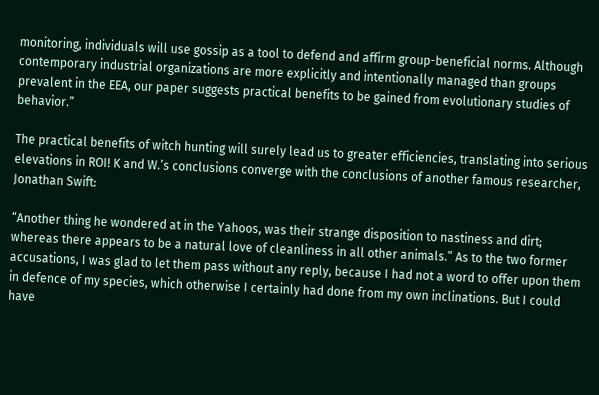monitoring, individuals will use gossip as a tool to defend and affirm group-beneficial norms. Although contemporary industrial organizations are more explicitly and intentionally managed than groups prevalent in the EEA, our paper suggests practical benefits to be gained from evolutionary studies of behavior.”

The practical benefits of witch hunting will surely lead us to greater efficiencies, translating into serious elevations in ROI! K and W.’s conclusions converge with the conclusions of another famous researcher, Jonathan Swift:

“Another thing he wondered at in the Yahoos, was their strange disposition to nastiness and dirt; whereas there appears to be a natural love of cleanliness in all other animals.” As to the two former accusations, I was glad to let them pass without any reply, because I had not a word to offer upon them in defence of my species, which otherwise I certainly had done from my own inclinations. But I could have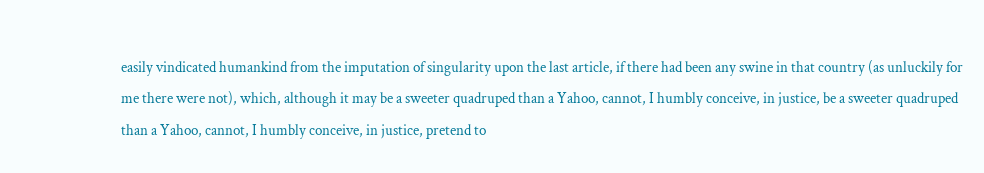easily vindicated humankind from the imputation of singularity upon the last article, if there had been any swine in that country (as unluckily for me there were not), which, although it may be a sweeter quadruped than a Yahoo, cannot, I humbly conceive, in justice, be a sweeter quadruped than a Yahoo, cannot, I humbly conceive, in justice, pretend to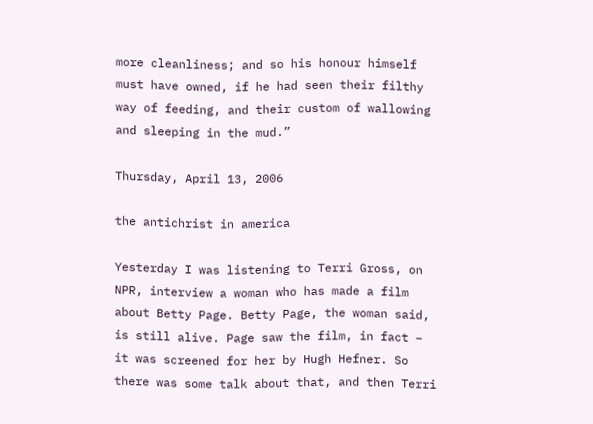more cleanliness; and so his honour himself must have owned, if he had seen their filthy way of feeding, and their custom of wallowing and sleeping in the mud.”

Thursday, April 13, 2006

the antichrist in america

Yesterday I was listening to Terri Gross, on NPR, interview a woman who has made a film about Betty Page. Betty Page, the woman said, is still alive. Page saw the film, in fact – it was screened for her by Hugh Hefner. So there was some talk about that, and then Terri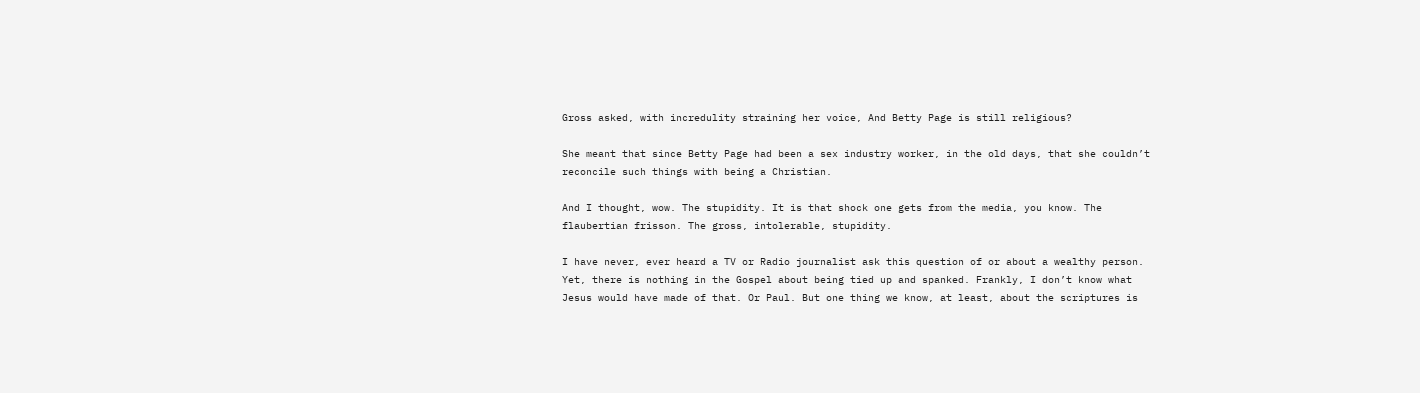Gross asked, with incredulity straining her voice, And Betty Page is still religious?

She meant that since Betty Page had been a sex industry worker, in the old days, that she couldn’t reconcile such things with being a Christian.

And I thought, wow. The stupidity. It is that shock one gets from the media, you know. The flaubertian frisson. The gross, intolerable, stupidity.

I have never, ever heard a TV or Radio journalist ask this question of or about a wealthy person. Yet, there is nothing in the Gospel about being tied up and spanked. Frankly, I don’t know what Jesus would have made of that. Or Paul. But one thing we know, at least, about the scriptures is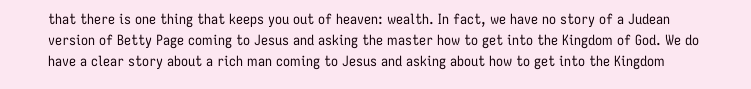that there is one thing that keeps you out of heaven: wealth. In fact, we have no story of a Judean version of Betty Page coming to Jesus and asking the master how to get into the Kingdom of God. We do have a clear story about a rich man coming to Jesus and asking about how to get into the Kingdom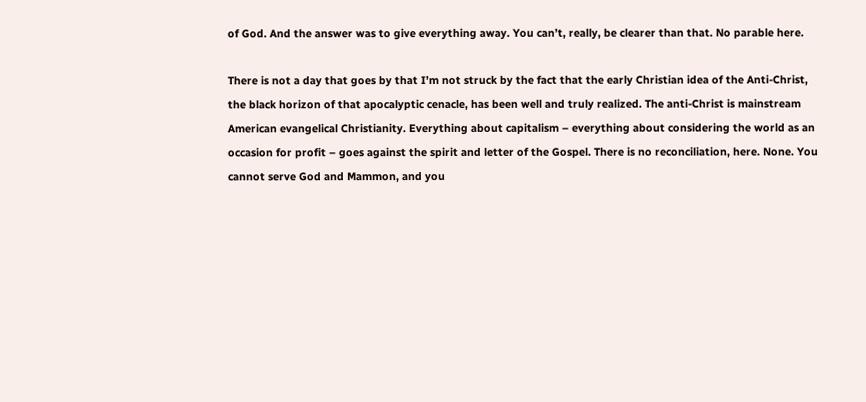of God. And the answer was to give everything away. You can’t, really, be clearer than that. No parable here.

There is not a day that goes by that I’m not struck by the fact that the early Christian idea of the Anti-Christ, the black horizon of that apocalyptic cenacle, has been well and truly realized. The anti-Christ is mainstream American evangelical Christianity. Everything about capitalism – everything about considering the world as an occasion for profit – goes against the spirit and letter of the Gospel. There is no reconciliation, here. None. You cannot serve God and Mammon, and you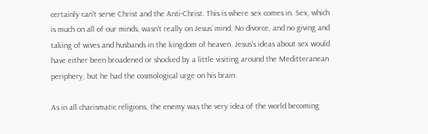certainly can’t serve Christ and the Anti-Christ. This is where sex comes in. Sex, which is much on all of our minds, wasn’t really on Jesus’ mind. No divorce, and no giving and taking of wives and husbands in the kingdom of heaven. Jesus’s ideas about sex would have either been broadened or shocked by a little visiting around the Meditteranean periphery, but he had the cosmological urge on his brain.

As in all charismatic religions, the enemy was the very idea of the world becoming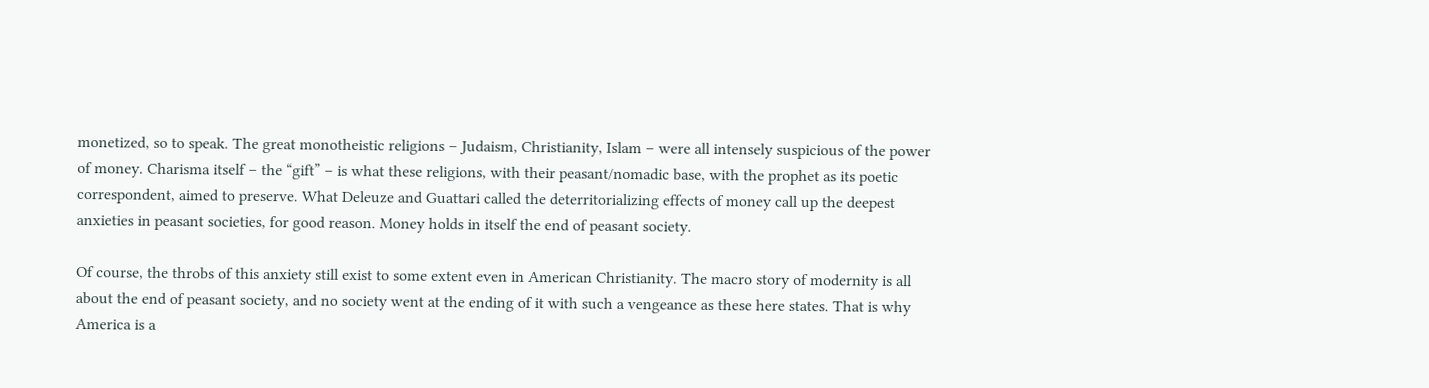monetized, so to speak. The great monotheistic religions – Judaism, Christianity, Islam – were all intensely suspicious of the power of money. Charisma itself – the “gift” – is what these religions, with their peasant/nomadic base, with the prophet as its poetic correspondent, aimed to preserve. What Deleuze and Guattari called the deterritorializing effects of money call up the deepest anxieties in peasant societies, for good reason. Money holds in itself the end of peasant society.

Of course, the throbs of this anxiety still exist to some extent even in American Christianity. The macro story of modernity is all about the end of peasant society, and no society went at the ending of it with such a vengeance as these here states. That is why America is a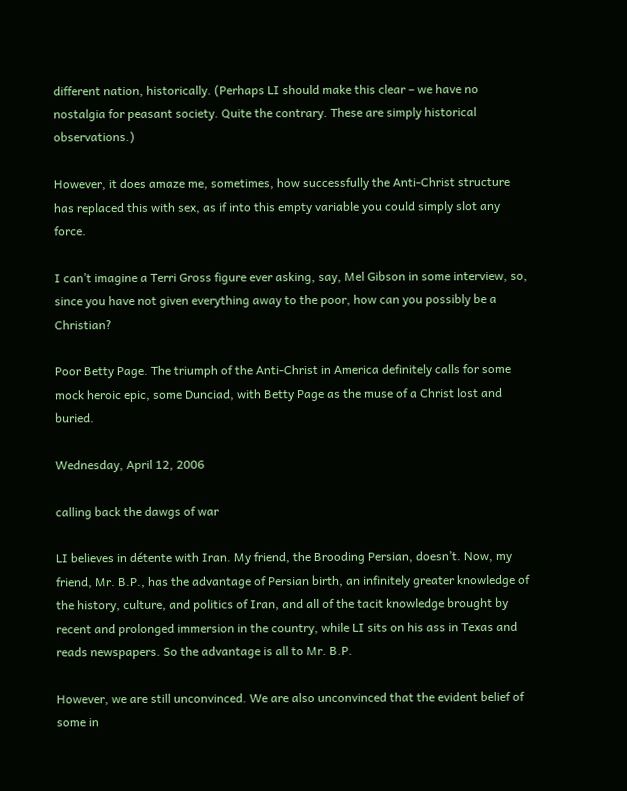different nation, historically. (Perhaps LI should make this clear – we have no nostalgia for peasant society. Quite the contrary. These are simply historical observations.)

However, it does amaze me, sometimes, how successfully the Anti-Christ structure has replaced this with sex, as if into this empty variable you could simply slot any force.

I can’t imagine a Terri Gross figure ever asking, say, Mel Gibson in some interview, so, since you have not given everything away to the poor, how can you possibly be a Christian?

Poor Betty Page. The triumph of the Anti-Christ in America definitely calls for some mock heroic epic, some Dunciad, with Betty Page as the muse of a Christ lost and buried.

Wednesday, April 12, 2006

calling back the dawgs of war

LI believes in détente with Iran. My friend, the Brooding Persian, doesn’t. Now, my friend, Mr. B.P., has the advantage of Persian birth, an infinitely greater knowledge of the history, culture, and politics of Iran, and all of the tacit knowledge brought by recent and prolonged immersion in the country, while LI sits on his ass in Texas and reads newspapers. So the advantage is all to Mr. B.P.

However, we are still unconvinced. We are also unconvinced that the evident belief of some in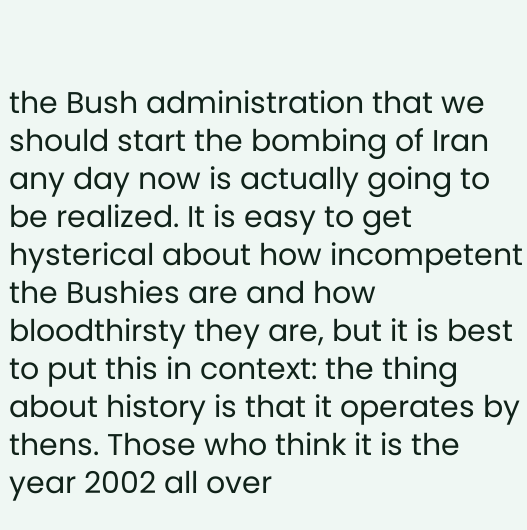the Bush administration that we should start the bombing of Iran any day now is actually going to be realized. It is easy to get hysterical about how incompetent the Bushies are and how bloodthirsty they are, but it is best to put this in context: the thing about history is that it operates by thens. Those who think it is the year 2002 all over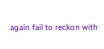again fail to reckon with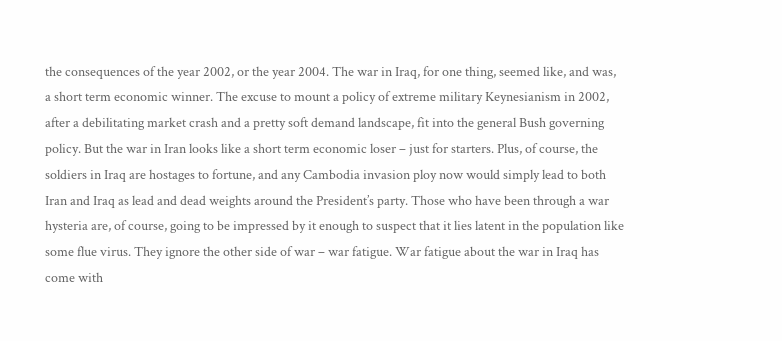the consequences of the year 2002, or the year 2004. The war in Iraq, for one thing, seemed like, and was, a short term economic winner. The excuse to mount a policy of extreme military Keynesianism in 2002, after a debilitating market crash and a pretty soft demand landscape, fit into the general Bush governing policy. But the war in Iran looks like a short term economic loser – just for starters. Plus, of course, the soldiers in Iraq are hostages to fortune, and any Cambodia invasion ploy now would simply lead to both Iran and Iraq as lead and dead weights around the President’s party. Those who have been through a war hysteria are, of course, going to be impressed by it enough to suspect that it lies latent in the population like some flue virus. They ignore the other side of war – war fatigue. War fatigue about the war in Iraq has come with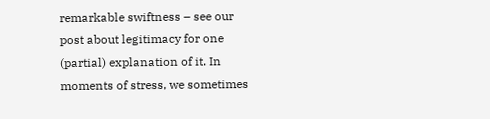remarkable swiftness – see our post about legitimacy for one (partial) explanation of it. In moments of stress, we sometimes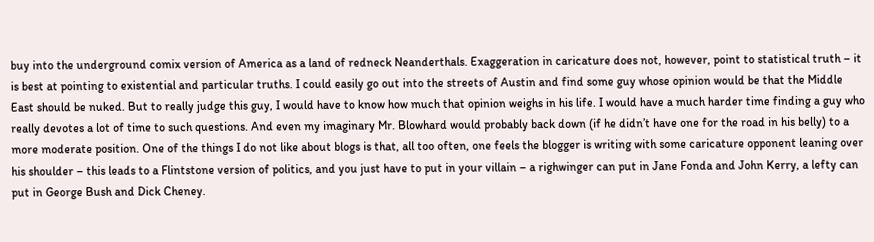buy into the underground comix version of America as a land of redneck Neanderthals. Exaggeration in caricature does not, however, point to statistical truth – it is best at pointing to existential and particular truths. I could easily go out into the streets of Austin and find some guy whose opinion would be that the Middle East should be nuked. But to really judge this guy, I would have to know how much that opinion weighs in his life. I would have a much harder time finding a guy who really devotes a lot of time to such questions. And even my imaginary Mr. Blowhard would probably back down (if he didn’t have one for the road in his belly) to a more moderate position. One of the things I do not like about blogs is that, all too often, one feels the blogger is writing with some caricature opponent leaning over his shoulder – this leads to a Flintstone version of politics, and you just have to put in your villain – a righwinger can put in Jane Fonda and John Kerry, a lefty can put in George Bush and Dick Cheney.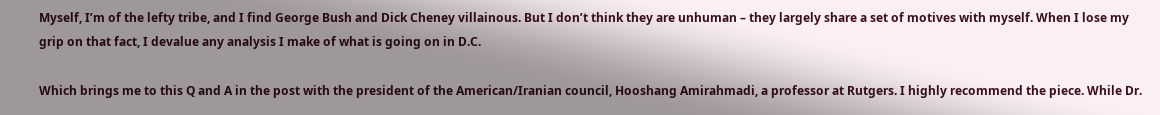Myself, I’m of the lefty tribe, and I find George Bush and Dick Cheney villainous. But I don’t think they are unhuman – they largely share a set of motives with myself. When I lose my grip on that fact, I devalue any analysis I make of what is going on in D.C.

Which brings me to this Q and A in the post with the president of the American/Iranian council, Hooshang Amirahmadi, a professor at Rutgers. I highly recommend the piece. While Dr.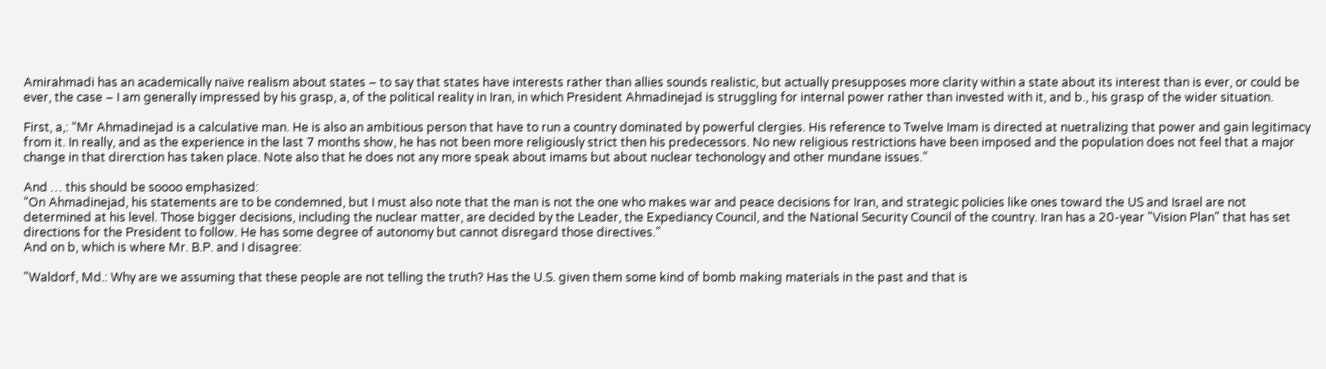Amirahmadi has an academically naïve realism about states – to say that states have interests rather than allies sounds realistic, but actually presupposes more clarity within a state about its interest than is ever, or could be ever, the case – I am generally impressed by his grasp, a, of the political reality in Iran, in which President Ahmadinejad is struggling for internal power rather than invested with it, and b., his grasp of the wider situation.

First, a,: “Mr Ahmadinejad is a calculative man. He is also an ambitious person that have to run a country dominated by powerful clergies. His reference to Twelve Imam is directed at nuetralizing that power and gain legitimacy from it. In really, and as the experience in the last 7 months show, he has not been more religiously strict then his predecessors. No new religious restrictions have been imposed and the population does not feel that a major change in that direrction has taken place. Note also that he does not any more speak about imams but about nuclear techonology and other mundane issues.”

And … this should be soooo emphasized:
“On Ahmadinejad, his statements are to be condemned, but I must also note that the man is not the one who makes war and peace decisions for Iran, and strategic policies like ones toward the US and Israel are not determined at his level. Those bigger decisions, including the nuclear matter, are decided by the Leader, the Expediancy Council, and the National Security Council of the country. Iran has a 20-year "Vision Plan" that has set directions for the President to follow. He has some degree of autonomy but cannot disregard those directives.”
And on b, which is where Mr. B.P. and I disagree:

"Waldorf, Md.: Why are we assuming that these people are not telling the truth? Has the U.S. given them some kind of bomb making materials in the past and that is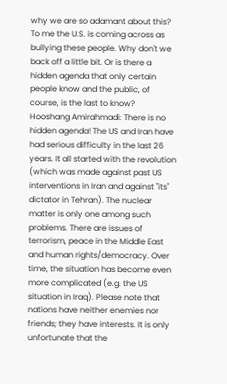why we are so adamant about this? To me the U.S. is coming across as bullying these people. Why don't we back off a little bit. Or is there a hidden agenda that only certain people know and the public, of course, is the last to know?
Hooshang Amirahmadi: There is no hidden agenda! The US and Iran have had serious difficulty in the last 26 years. It all started with the revolution (which was made against past US interventions in Iran and against "its" dictator in Tehran). The nuclear matter is only one among such problems. There are issues of terrorism, peace in the Middle East and human rights/democracy. Over time, the situation has become even more complicated (e.g. the US situation in Iraq). Please note that nations have neither enemies nor friends; they have interests. It is only unfortunate that the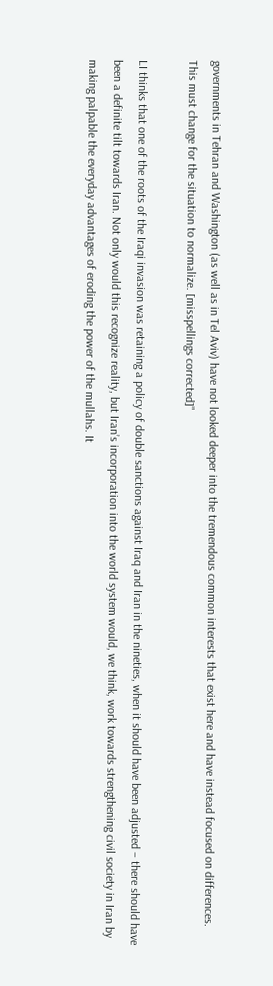governments in Tehran and Washington (as well as in Tel Aviv) have not looked deeper into the tremendous common interests that exist here and have instead focused on differences. This must change for the situation to normalize. [misspellings corrected]"

LI thinks that one of the roots of the Iraqi invasion was retaining a policy of double sanctions against Iraq and Iran in the nineties, when it should have been adjusted – there should have been a definite tilt towards Iran. Not only would this recognize reality, but Iran’s incorporation into the world system would, we think, work towards strengthening civil society in Iran by making palpable the everyday advantages of eroding the power of the mullahs. It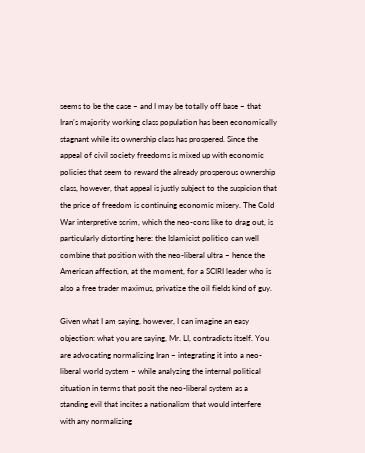seems to be the case – and I may be totally off base – that Iran’s majority working class population has been economically stagnant while its ownership class has prospered. Since the appeal of civil society freedoms is mixed up with economic policies that seem to reward the already prosperous ownership class, however, that appeal is justly subject to the suspicion that the price of freedom is continuing economic misery. The Cold War interpretive scrim, which the neo-cons like to drag out, is particularly distorting here: the Islamicist politico can well combine that position with the neo-liberal ultra – hence the American affection, at the moment, for a SCIRI leader who is also a free trader maximus, privatize the oil fields kind of guy.

Given what I am saying, however, I can imagine an easy objection: what you are saying, Mr. LI, contradicts itself. You are advocating normalizing Iran – integrating it into a neo-liberal world system – while analyzing the internal political situation in terms that posit the neo-liberal system as a standing evil that incites a nationalism that would interfere with any normalizing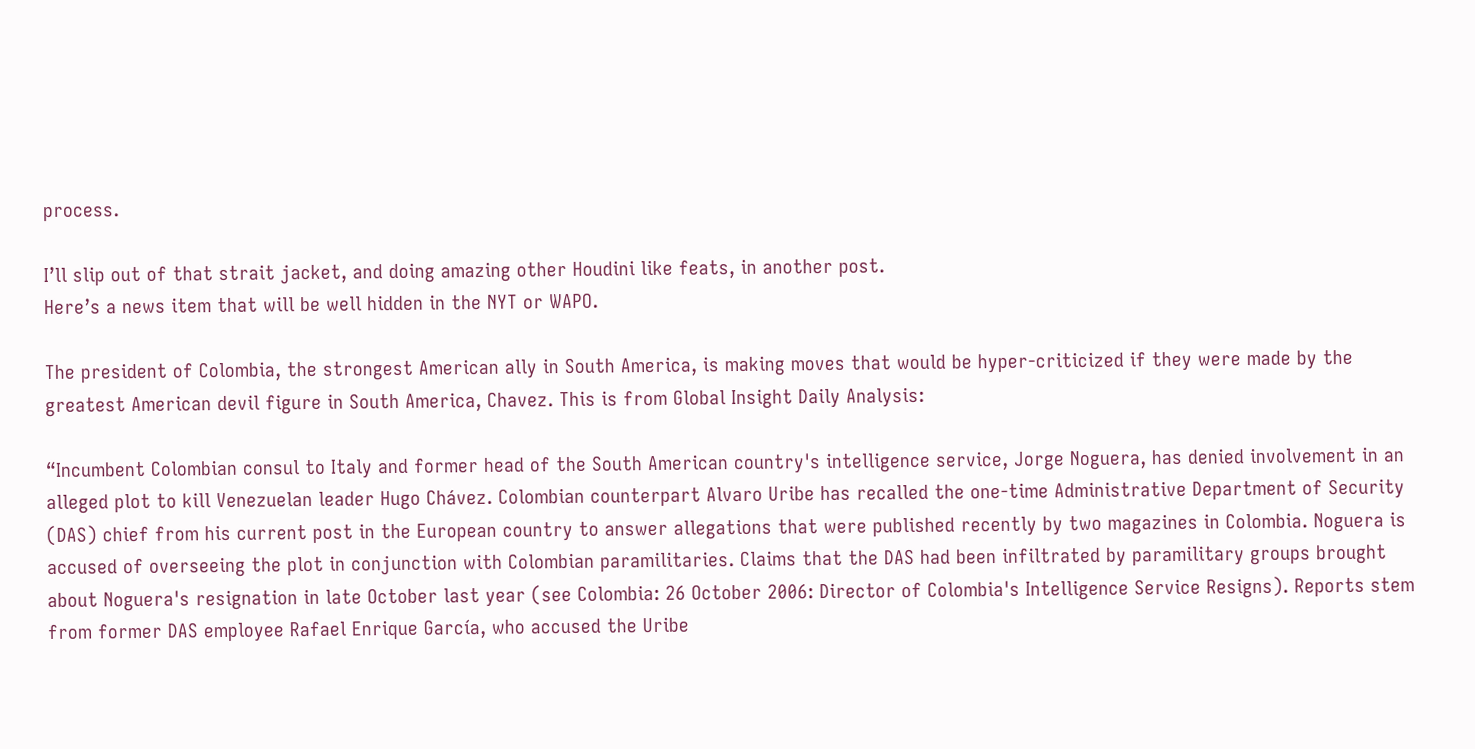process.

I’ll slip out of that strait jacket, and doing amazing other Houdini like feats, in another post.
Here’s a news item that will be well hidden in the NYT or WAPO.

The president of Colombia, the strongest American ally in South America, is making moves that would be hyper-criticized if they were made by the greatest American devil figure in South America, Chavez. This is from Global Insight Daily Analysis:

“Incumbent Colombian consul to Italy and former head of the South American country's intelligence service, Jorge Noguera, has denied involvement in an alleged plot to kill Venezuelan leader Hugo Chávez. Colombian counterpart Alvaro Uribe has recalled the one-time Administrative Department of Security (DAS) chief from his current post in the European country to answer allegations that were published recently by two magazines in Colombia. Noguera is accused of overseeing the plot in conjunction with Colombian paramilitaries. Claims that the DAS had been infiltrated by paramilitary groups brought about Noguera's resignation in late October last year (see Colombia: 26 October 2006: Director of Colombia's Intelligence Service Resigns). Reports stem from former DAS employee Rafael Enrique García, who accused the Uribe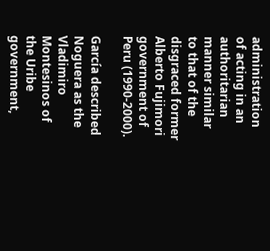administration of acting in an authoritarian manner similar to that of the disgraced former Alberto Fujimori government of Peru (1990-2000).

García described Noguera as the Vladimiro Montesinos of the Uribe government,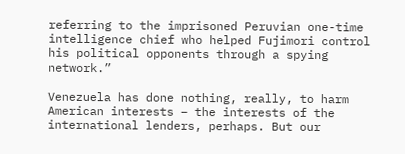referring to the imprisoned Peruvian one-time intelligence chief who helped Fujimori control his political opponents through a spying network.”

Venezuela has done nothing, really, to harm American interests – the interests of the international lenders, perhaps. But our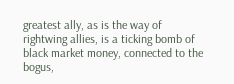greatest ally, as is the way of rightwing allies, is a ticking bomb of black market money, connected to the bogus,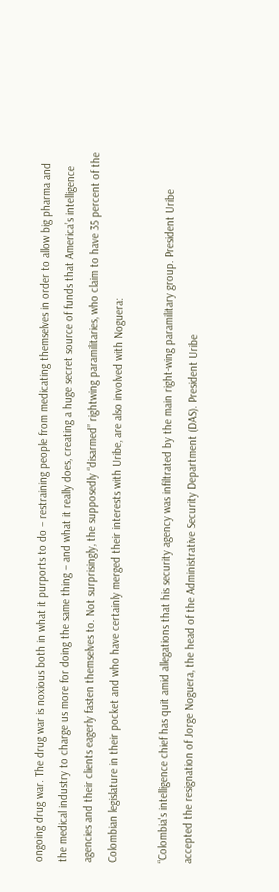ongoing drug war. The drug war is noxious both in what it purports to do – restraining people from medicating themselves in order to allow big pharma and the medical industry to charge us more for doing the same thing – and what it really does, creating a huge secret source of funds that America’s intelligence agencies and their clients eagerly fasten themselves to. Not surprisingly, the supposedly “disarmed” rightwing paramilitaries, who claim to have 35 percent of the Colombian legislature in their pocket and who have certainly merged their interests with Uribe, are also involved with Noguera:

“Colombia's intelligence chief has quit amid allegations that his security agency was infiltrated by the main right-wing paramilitary group. President Uribe accepted the resignation of Jorge Noguera, the head of the Administrative Security Department (DAS). President Uribe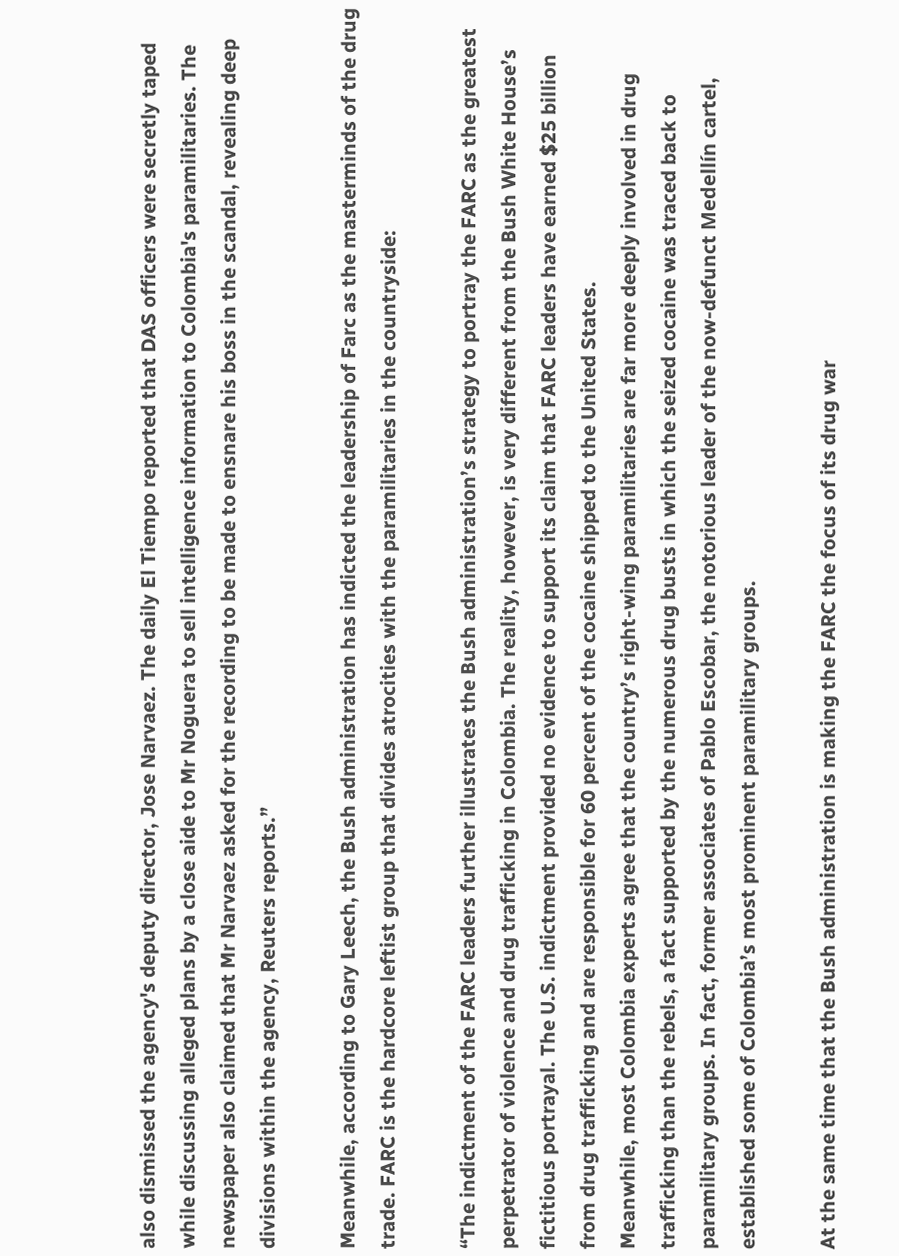also dismissed the agency's deputy director, Jose Narvaez. The daily El Tiempo reported that DAS officers were secretly taped while discussing alleged plans by a close aide to Mr Noguera to sell intelligence information to Colombia's paramilitaries. The newspaper also claimed that Mr Narvaez asked for the recording to be made to ensnare his boss in the scandal, revealing deep divisions within the agency, Reuters reports.”

Meanwhile, according to Gary Leech, the Bush administration has indicted the leadership of Farc as the masterminds of the drug trade. FARC is the hardcore leftist group that divides atrocities with the paramilitaries in the countryside:

“The indictment of the FARC leaders further illustrates the Bush administration’s strategy to portray the FARC as the greatest perpetrator of violence and drug trafficking in Colombia. The reality, however, is very different from the Bush White House’s fictitious portrayal. The U.S. indictment provided no evidence to support its claim that FARC leaders have earned $25 billion from drug trafficking and are responsible for 60 percent of the cocaine shipped to the United States.
Meanwhile, most Colombia experts agree that the country’s right-wing paramilitaries are far more deeply involved in drug trafficking than the rebels, a fact supported by the numerous drug busts in which the seized cocaine was traced back to paramilitary groups. In fact, former associates of Pablo Escobar, the notorious leader of the now-defunct Medellín cartel, established some of Colombia’s most prominent paramilitary groups.

At the same time that the Bush administration is making the FARC the focus of its drug war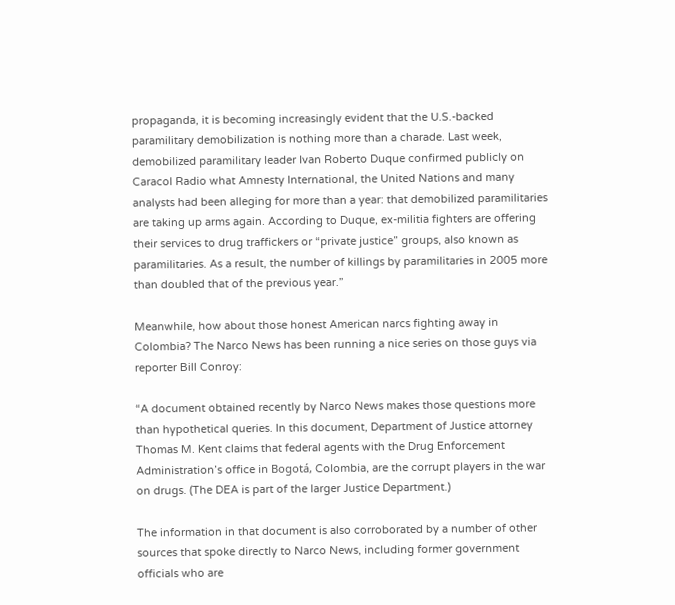propaganda, it is becoming increasingly evident that the U.S.-backed paramilitary demobilization is nothing more than a charade. Last week, demobilized paramilitary leader Ivan Roberto Duque confirmed publicly on Caracol Radio what Amnesty International, the United Nations and many analysts had been alleging for more than a year: that demobilized paramilitaries are taking up arms again. According to Duque, ex-militia fighters are offering their services to drug traffickers or “private justice” groups, also known as paramilitaries. As a result, the number of killings by paramilitaries in 2005 more than doubled that of the previous year.”

Meanwhile, how about those honest American narcs fighting away in Colombia? The Narco News has been running a nice series on those guys via reporter Bill Conroy:

“A document obtained recently by Narco News makes those questions more than hypothetical queries. In this document, Department of Justice attorney Thomas M. Kent claims that federal agents with the Drug Enforcement Administration’s office in Bogotá, Colombia, are the corrupt players in the war on drugs. (The DEA is part of the larger Justice Department.)

The information in that document is also corroborated by a number of other sources that spoke directly to Narco News, including former government officials who are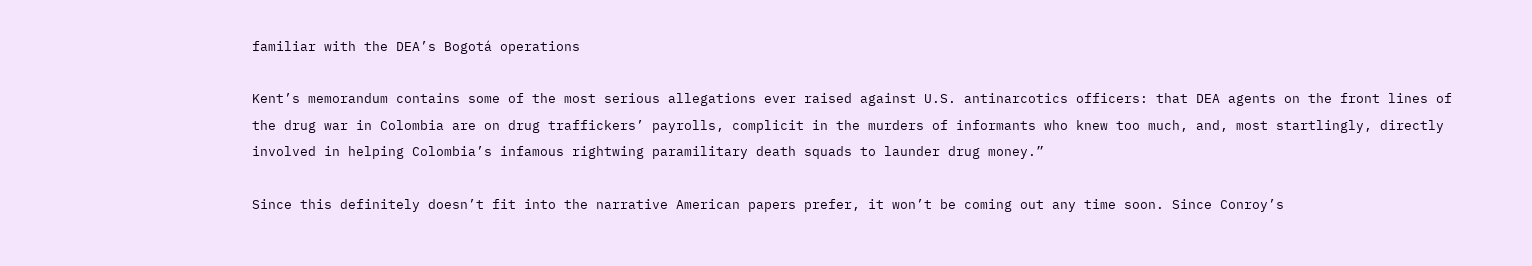familiar with the DEA’s Bogotá operations

Kent’s memorandum contains some of the most serious allegations ever raised against U.S. antinarcotics officers: that DEA agents on the front lines of the drug war in Colombia are on drug traffickers’ payrolls, complicit in the murders of informants who knew too much, and, most startlingly, directly involved in helping Colombia’s infamous rightwing paramilitary death squads to launder drug money.”

Since this definitely doesn’t fit into the narrative American papers prefer, it won’t be coming out any time soon. Since Conroy’s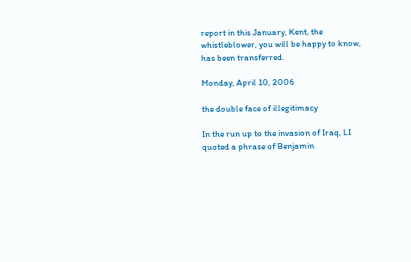report in this January, Kent, the whistleblower, you will be happy to know, has been transferred.

Monday, April 10, 2006

the double face of illegitimacy

In the run up to the invasion of Iraq, LI quoted a phrase of Benjamin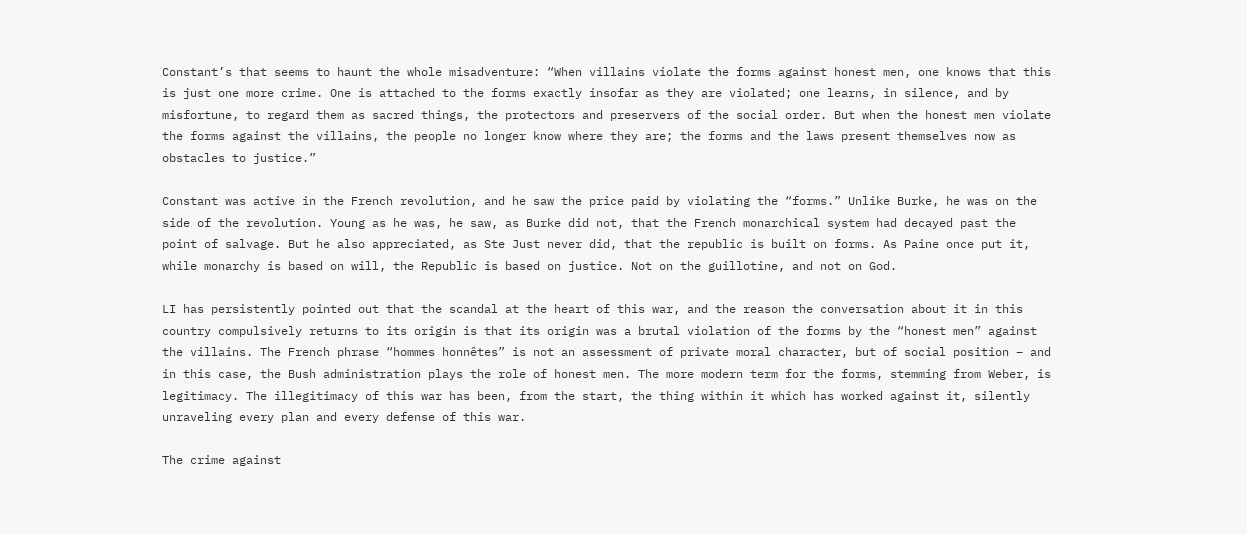Constant’s that seems to haunt the whole misadventure: “When villains violate the forms against honest men, one knows that this is just one more crime. One is attached to the forms exactly insofar as they are violated; one learns, in silence, and by misfortune, to regard them as sacred things, the protectors and preservers of the social order. But when the honest men violate the forms against the villains, the people no longer know where they are; the forms and the laws present themselves now as obstacles to justice.”

Constant was active in the French revolution, and he saw the price paid by violating the “forms.” Unlike Burke, he was on the side of the revolution. Young as he was, he saw, as Burke did not, that the French monarchical system had decayed past the point of salvage. But he also appreciated, as Ste Just never did, that the republic is built on forms. As Paine once put it, while monarchy is based on will, the Republic is based on justice. Not on the guillotine, and not on God.

LI has persistently pointed out that the scandal at the heart of this war, and the reason the conversation about it in this country compulsively returns to its origin is that its origin was a brutal violation of the forms by the “honest men” against the villains. The French phrase “hommes honnêtes” is not an assessment of private moral character, but of social position – and in this case, the Bush administration plays the role of honest men. The more modern term for the forms, stemming from Weber, is legitimacy. The illegitimacy of this war has been, from the start, the thing within it which has worked against it, silently unraveling every plan and every defense of this war.

The crime against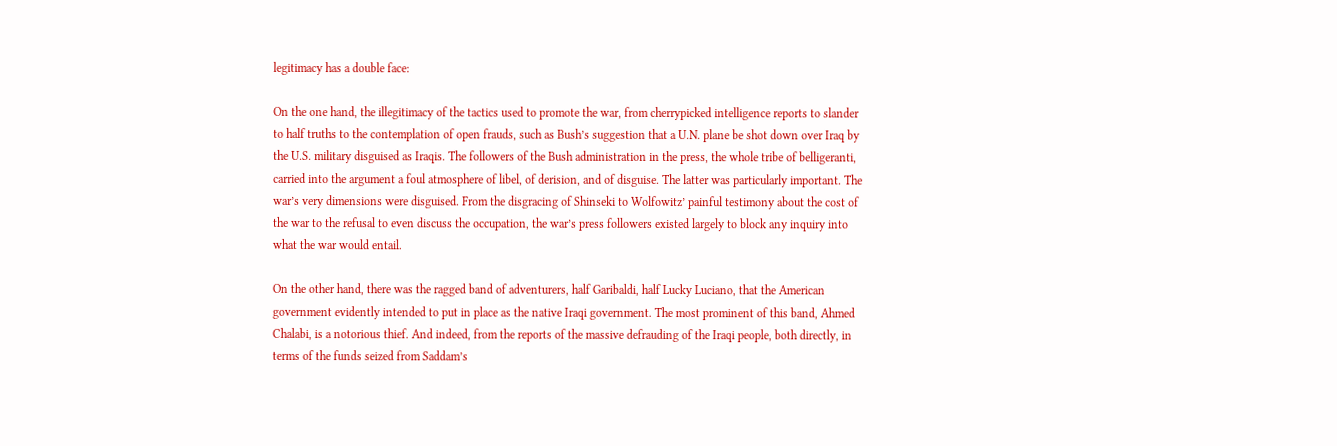legitimacy has a double face:

On the one hand, the illegitimacy of the tactics used to promote the war, from cherrypicked intelligence reports to slander to half truths to the contemplation of open frauds, such as Bush’s suggestion that a U.N. plane be shot down over Iraq by the U.S. military disguised as Iraqis. The followers of the Bush administration in the press, the whole tribe of belligeranti, carried into the argument a foul atmosphere of libel, of derision, and of disguise. The latter was particularly important. The war’s very dimensions were disguised. From the disgracing of Shinseki to Wolfowitz’ painful testimony about the cost of the war to the refusal to even discuss the occupation, the war’s press followers existed largely to block any inquiry into what the war would entail.

On the other hand, there was the ragged band of adventurers, half Garibaldi, half Lucky Luciano, that the American government evidently intended to put in place as the native Iraqi government. The most prominent of this band, Ahmed Chalabi, is a notorious thief. And indeed, from the reports of the massive defrauding of the Iraqi people, both directly, in terms of the funds seized from Saddam’s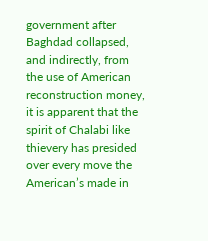government after Baghdad collapsed, and indirectly, from the use of American reconstruction money, it is apparent that the spirit of Chalabi like thievery has presided over every move the American’s made in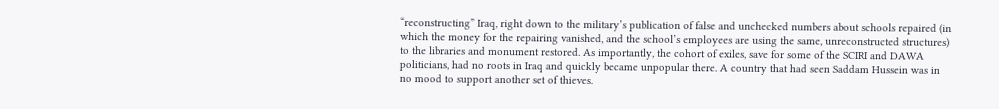“reconstructing” Iraq, right down to the military’s publication of false and unchecked numbers about schools repaired (in which the money for the repairing vanished, and the school’s employees are using the same, unreconstructed structures) to the libraries and monument restored. As importantly, the cohort of exiles, save for some of the SCIRI and DAWA politicians, had no roots in Iraq and quickly became unpopular there. A country that had seen Saddam Hussein was in no mood to support another set of thieves.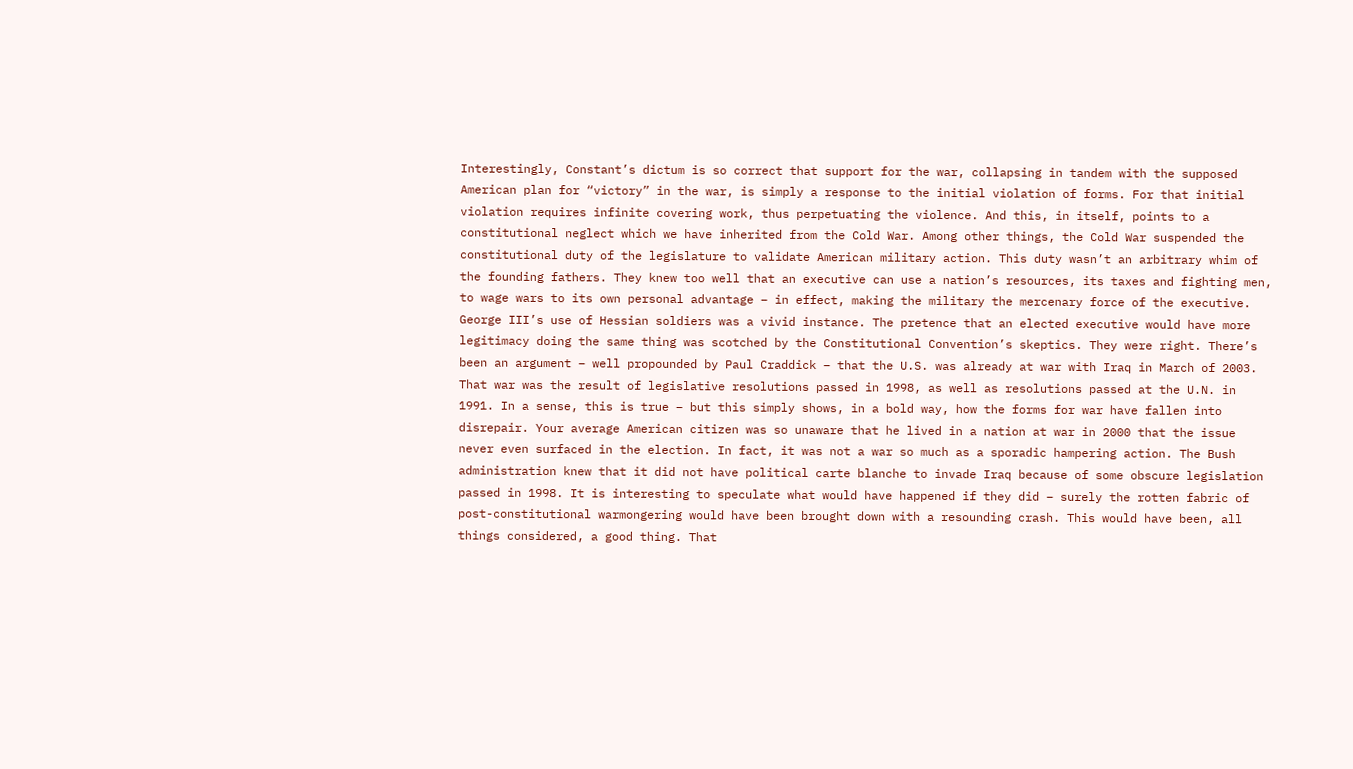Interestingly, Constant’s dictum is so correct that support for the war, collapsing in tandem with the supposed American plan for “victory” in the war, is simply a response to the initial violation of forms. For that initial violation requires infinite covering work, thus perpetuating the violence. And this, in itself, points to a constitutional neglect which we have inherited from the Cold War. Among other things, the Cold War suspended the constitutional duty of the legislature to validate American military action. This duty wasn’t an arbitrary whim of the founding fathers. They knew too well that an executive can use a nation’s resources, its taxes and fighting men, to wage wars to its own personal advantage – in effect, making the military the mercenary force of the executive. George III’s use of Hessian soldiers was a vivid instance. The pretence that an elected executive would have more legitimacy doing the same thing was scotched by the Constitutional Convention’s skeptics. They were right. There’s been an argument – well propounded by Paul Craddick – that the U.S. was already at war with Iraq in March of 2003. That war was the result of legislative resolutions passed in 1998, as well as resolutions passed at the U.N. in 1991. In a sense, this is true – but this simply shows, in a bold way, how the forms for war have fallen into disrepair. Your average American citizen was so unaware that he lived in a nation at war in 2000 that the issue never even surfaced in the election. In fact, it was not a war so much as a sporadic hampering action. The Bush administration knew that it did not have political carte blanche to invade Iraq because of some obscure legislation passed in 1998. It is interesting to speculate what would have happened if they did – surely the rotten fabric of post-constitutional warmongering would have been brought down with a resounding crash. This would have been, all things considered, a good thing. That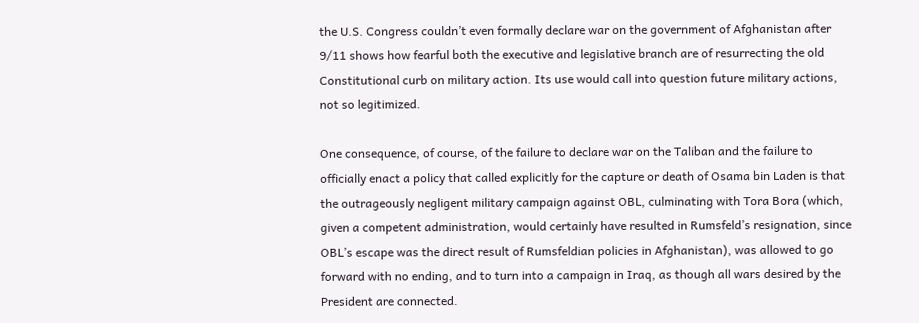the U.S. Congress couldn’t even formally declare war on the government of Afghanistan after 9/11 shows how fearful both the executive and legislative branch are of resurrecting the old Constitutional curb on military action. Its use would call into question future military actions, not so legitimized.

One consequence, of course, of the failure to declare war on the Taliban and the failure to officially enact a policy that called explicitly for the capture or death of Osama bin Laden is that the outrageously negligent military campaign against OBL, culminating with Tora Bora (which, given a competent administration, would certainly have resulted in Rumsfeld’s resignation, since OBL’s escape was the direct result of Rumsfeldian policies in Afghanistan), was allowed to go forward with no ending, and to turn into a campaign in Iraq, as though all wars desired by the President are connected.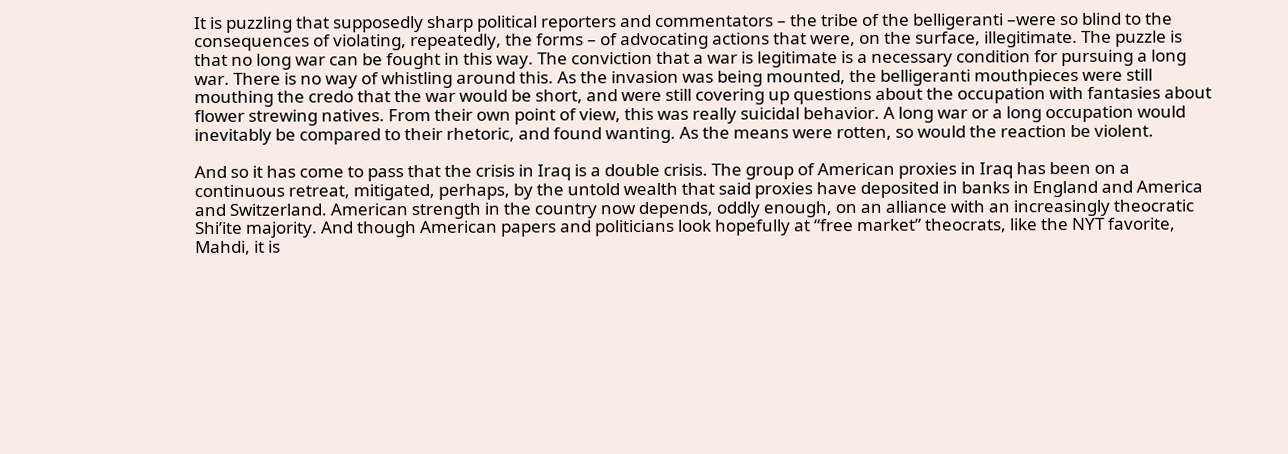It is puzzling that supposedly sharp political reporters and commentators – the tribe of the belligeranti –were so blind to the consequences of violating, repeatedly, the forms – of advocating actions that were, on the surface, illegitimate. The puzzle is that no long war can be fought in this way. The conviction that a war is legitimate is a necessary condition for pursuing a long war. There is no way of whistling around this. As the invasion was being mounted, the belligeranti mouthpieces were still mouthing the credo that the war would be short, and were still covering up questions about the occupation with fantasies about flower strewing natives. From their own point of view, this was really suicidal behavior. A long war or a long occupation would inevitably be compared to their rhetoric, and found wanting. As the means were rotten, so would the reaction be violent.

And so it has come to pass that the crisis in Iraq is a double crisis. The group of American proxies in Iraq has been on a continuous retreat, mitigated, perhaps, by the untold wealth that said proxies have deposited in banks in England and America and Switzerland. American strength in the country now depends, oddly enough, on an alliance with an increasingly theocratic Shi’ite majority. And though American papers and politicians look hopefully at “free market” theocrats, like the NYT favorite, Mahdi, it is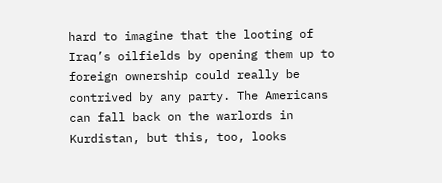hard to imagine that the looting of Iraq’s oilfields by opening them up to foreign ownership could really be contrived by any party. The Americans can fall back on the warlords in Kurdistan, but this, too, looks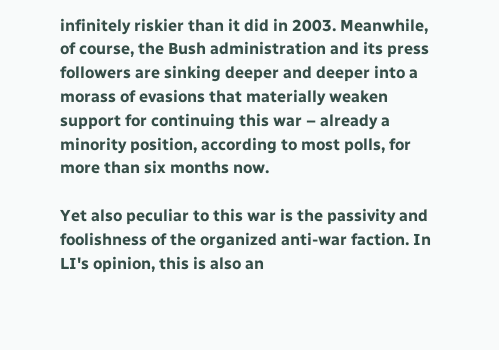infinitely riskier than it did in 2003. Meanwhile, of course, the Bush administration and its press followers are sinking deeper and deeper into a morass of evasions that materially weaken support for continuing this war – already a minority position, according to most polls, for more than six months now.

Yet also peculiar to this war is the passivity and foolishness of the organized anti-war faction. In LI's opinion, this is also an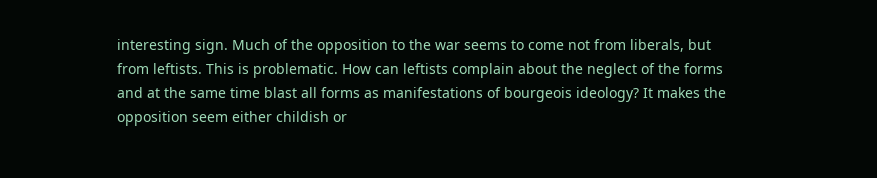interesting sign. Much of the opposition to the war seems to come not from liberals, but from leftists. This is problematic. How can leftists complain about the neglect of the forms and at the same time blast all forms as manifestations of bourgeois ideology? It makes the opposition seem either childish or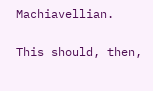Machiavellian.

This should, then,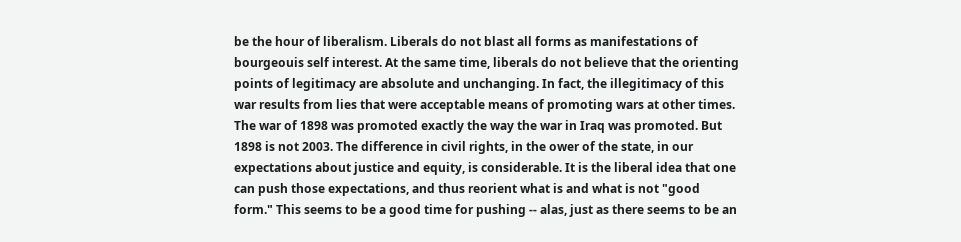be the hour of liberalism. Liberals do not blast all forms as manifestations of bourgeouis self interest. At the same time, liberals do not believe that the orienting points of legitimacy are absolute and unchanging. In fact, the illegitimacy of this war results from lies that were acceptable means of promoting wars at other times. The war of 1898 was promoted exactly the way the war in Iraq was promoted. But 1898 is not 2003. The difference in civil rights, in the ower of the state, in our expectations about justice and equity, is considerable. It is the liberal idea that one can push those expectations, and thus reorient what is and what is not "good form." This seems to be a good time for pushing -- alas, just as there seems to be an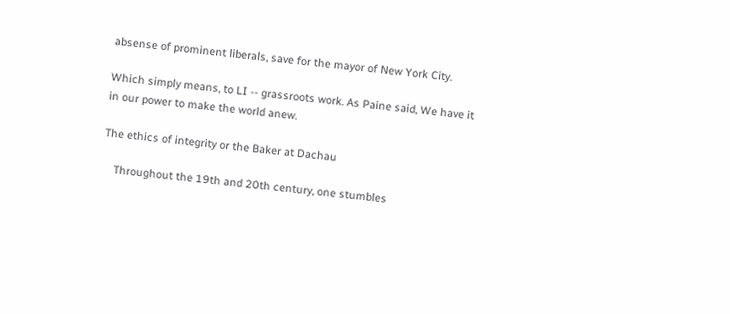absense of prominent liberals, save for the mayor of New York City.

Which simply means, to LI -- grassroots work. As Paine said, We have it in our power to make the world anew.

The ethics of integrity or the Baker at Dachau

    Throughout the 19th and 20th century, one stumbles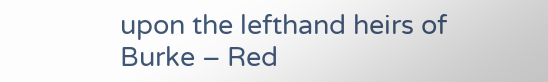upon the lefthand heirs of Burke – Red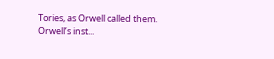Tories, as Orwell called them. Orwell’s inst...